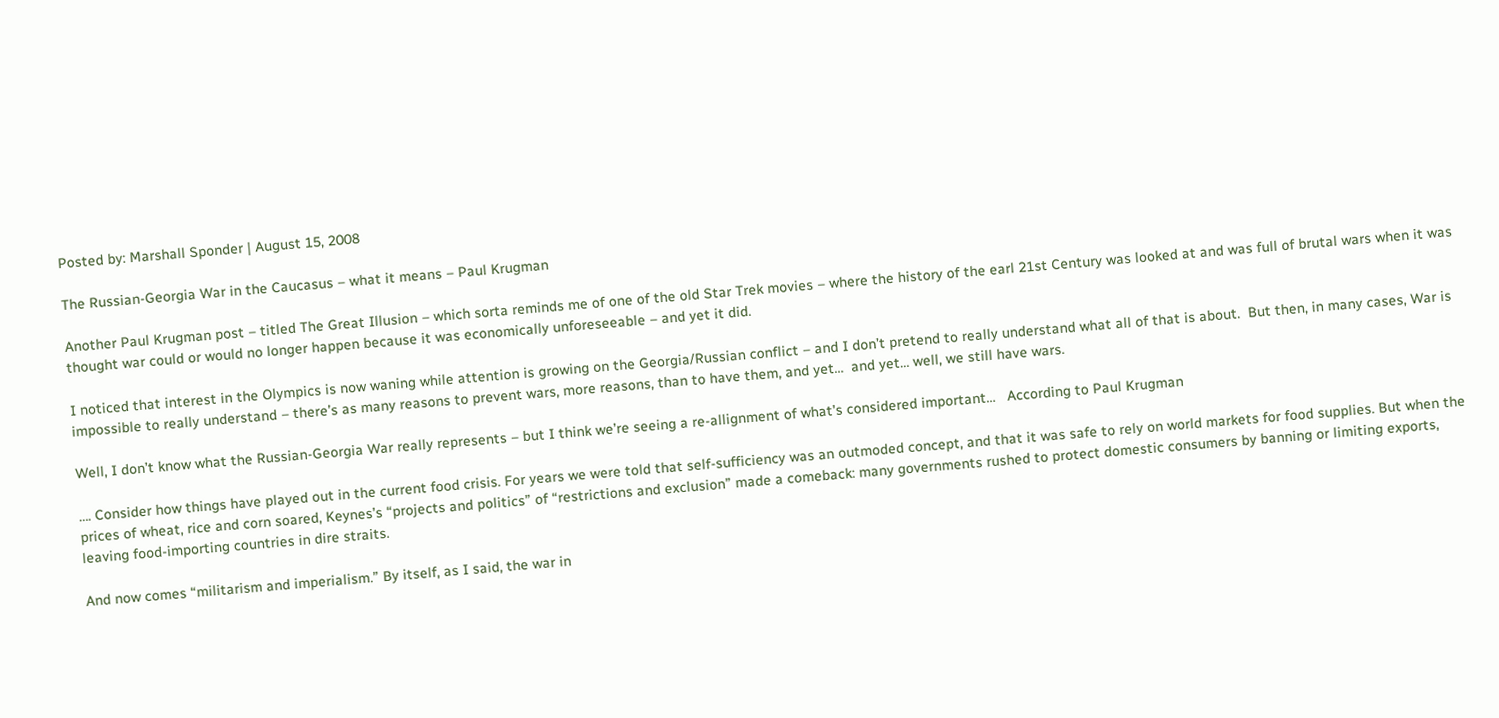Posted by: Marshall Sponder | August 15, 2008

The Russian-Georgia War in the Caucasus – what it means – Paul Krugman

Another Paul Krugman post – titled The Great Illusion – which sorta reminds me of one of the old Star Trek movies – where the history of the earl 21st Century was looked at and was full of brutal wars when it was thought war could or would no longer happen because it was economically unforeseeable – and yet it did.

I noticed that interest in the Olympics is now waning while attention is growing on the Georgia/Russian conflict – and I don’t pretend to really understand what all of that is about.  But then, in many cases, War is impossible to really understand – there’s as many reasons to prevent wars, more reasons, than to have them, and yet…  and yet… well, we still have wars.

Well, I don’t know what the Russian-Georgia War really represents – but I think we’re seeing a re-allignment of what’s considered important…   According to Paul Krugman

…. Consider how things have played out in the current food crisis. For years we were told that self-sufficiency was an outmoded concept, and that it was safe to rely on world markets for food supplies. But when the prices of wheat, rice and corn soared, Keynes’s “projects and politics” of “restrictions and exclusion” made a comeback: many governments rushed to protect domestic consumers by banning or limiting exports, leaving food-importing countries in dire straits.

And now comes “militarism and imperialism.” By itself, as I said, the war in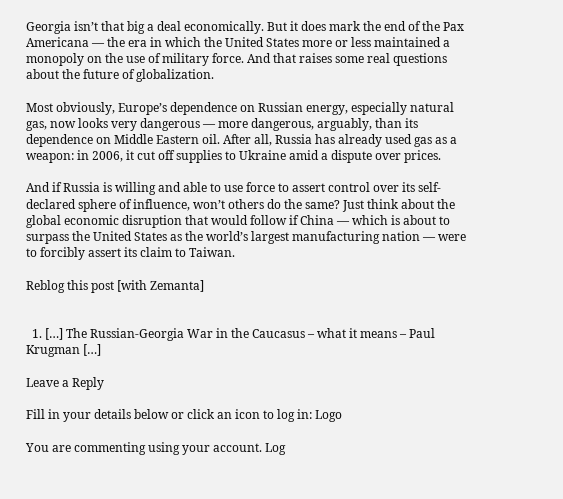Georgia isn’t that big a deal economically. But it does mark the end of the Pax Americana — the era in which the United States more or less maintained a monopoly on the use of military force. And that raises some real questions about the future of globalization.

Most obviously, Europe’s dependence on Russian energy, especially natural gas, now looks very dangerous — more dangerous, arguably, than its dependence on Middle Eastern oil. After all, Russia has already used gas as a weapon: in 2006, it cut off supplies to Ukraine amid a dispute over prices.

And if Russia is willing and able to use force to assert control over its self-declared sphere of influence, won’t others do the same? Just think about the global economic disruption that would follow if China — which is about to surpass the United States as the world’s largest manufacturing nation — were to forcibly assert its claim to Taiwan.

Reblog this post [with Zemanta]


  1. […] The Russian-Georgia War in the Caucasus – what it means – Paul Krugman […]

Leave a Reply

Fill in your details below or click an icon to log in: Logo

You are commenting using your account. Log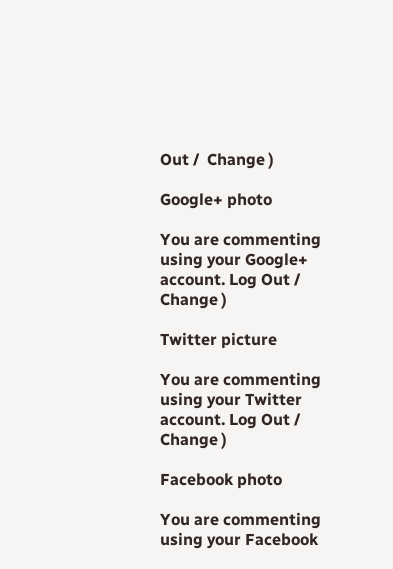Out /  Change )

Google+ photo

You are commenting using your Google+ account. Log Out /  Change )

Twitter picture

You are commenting using your Twitter account. Log Out /  Change )

Facebook photo

You are commenting using your Facebook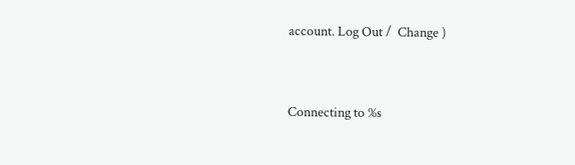account. Log Out /  Change )


Connecting to %s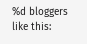%d bloggers like this: